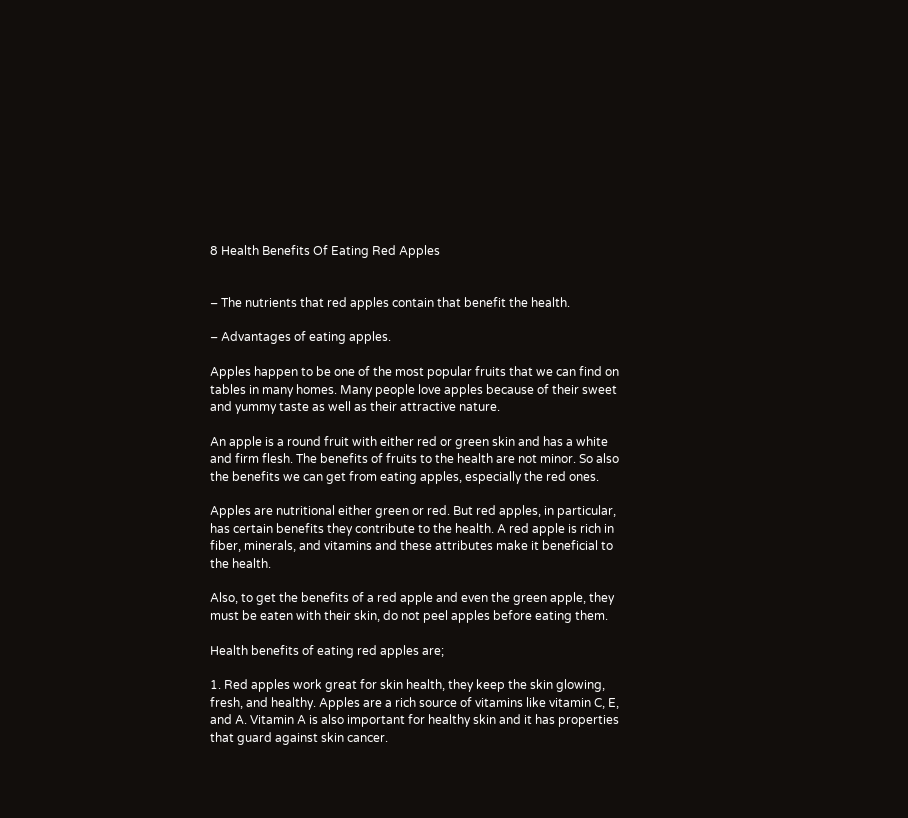8 Health Benefits Of Eating Red Apples


– The nutrients that red apples contain that benefit the health.

– Advantages of eating apples.

Apples happen to be one of the most popular fruits that we can find on tables in many homes. Many people love apples because of their sweet and yummy taste as well as their attractive nature.

An apple is a round fruit with either red or green skin and has a white and firm flesh. The benefits of fruits to the health are not minor. So also the benefits we can get from eating apples, especially the red ones.

Apples are nutritional either green or red. But red apples, in particular, has certain benefits they contribute to the health. A red apple is rich in fiber, minerals, and vitamins and these attributes make it beneficial to the health.

Also, to get the benefits of a red apple and even the green apple, they must be eaten with their skin, do not peel apples before eating them.

Health benefits of eating red apples are;

1. Red apples work great for skin health, they keep the skin glowing, fresh, and healthy. Apples are a rich source of vitamins like vitamin C, E, and A. Vitamin A is also important for healthy skin and it has properties that guard against skin cancer.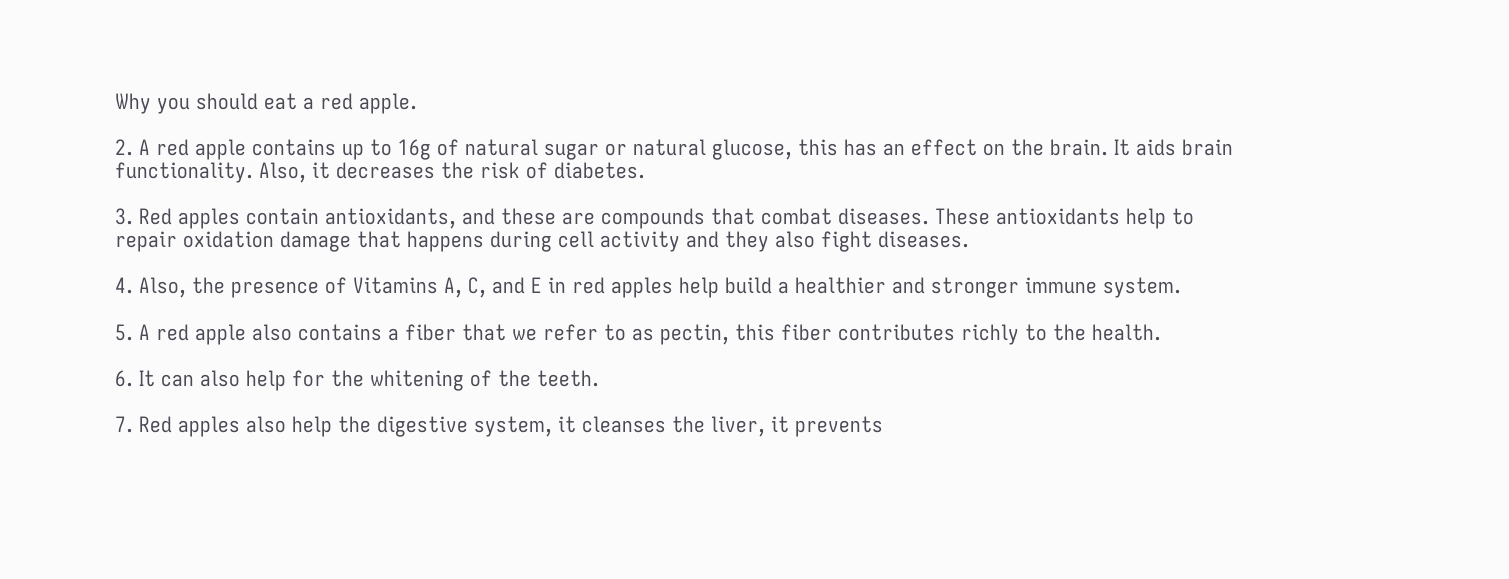Why you should eat a red apple.

2. A red apple contains up to 16g of natural sugar or natural glucose, this has an effect on the brain. It aids brain functionality. Also, it decreases the risk of diabetes.

3. Red apples contain antioxidants, and these are compounds that combat diseases. These antioxidants help to repair oxidation damage that happens during cell activity and they also fight diseases.

4. Also, the presence of Vitamins A, C, and E in red apples help build a healthier and stronger immune system.

5. A red apple also contains a fiber that we refer to as pectin, this fiber contributes richly to the health.

6. It can also help for the whitening of the teeth.

7. Red apples also help the digestive system, it cleanses the liver, it prevents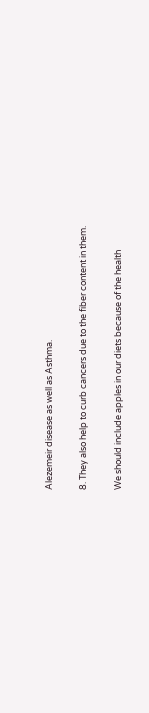Alezemeir disease as well as Asthma.

8. They also help to curb cancers due to the fiber content in them.

We should include apples in our diets because of the health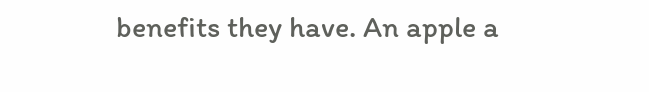benefits they have. An apple a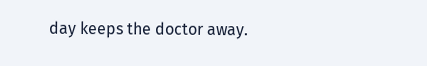day keeps the doctor away.